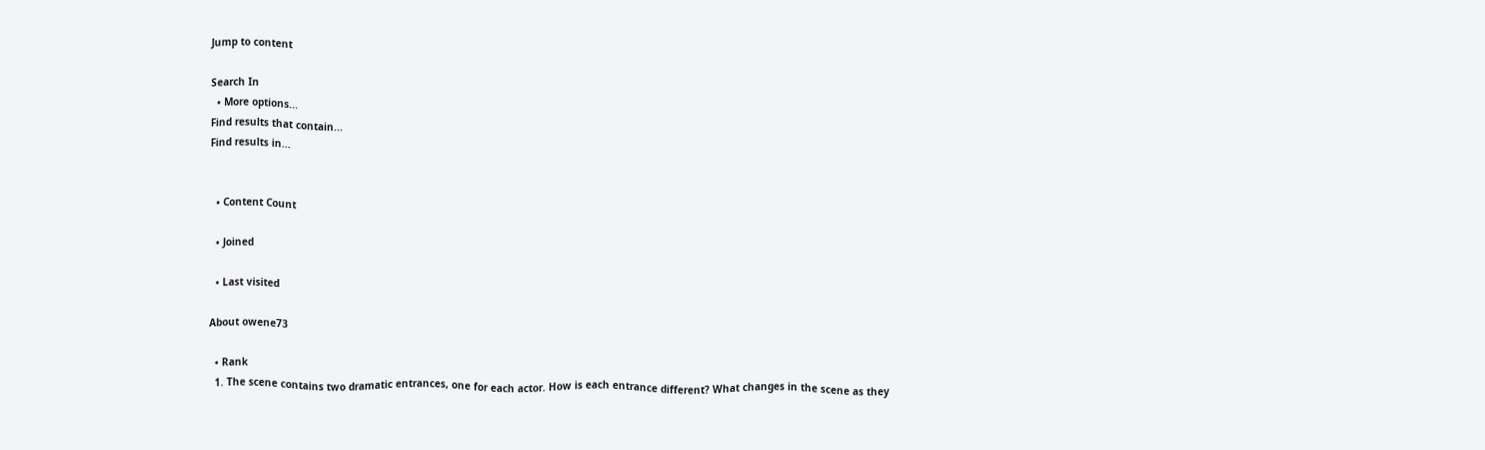Jump to content

Search In
  • More options...
Find results that contain...
Find results in...


  • Content Count

  • Joined

  • Last visited

About owene73

  • Rank
  1. The scene contains two dramatic entrances, one for each actor. How is each entrance different? What changes in the scene as they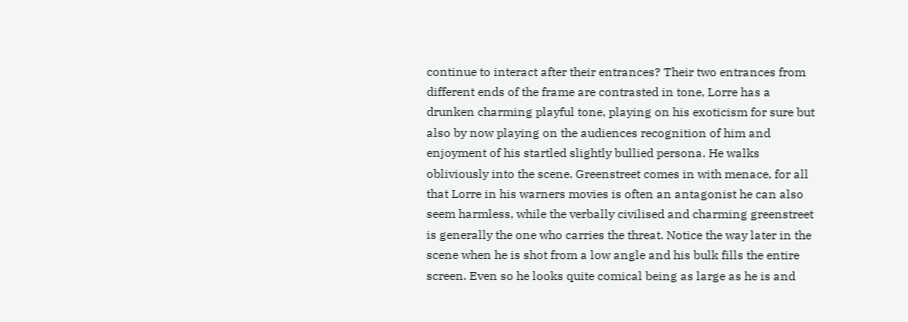continue to interact after their entrances? Their two entrances from different ends of the frame are contrasted in tone, Lorre has a drunken charming playful tone, playing on his exoticism for sure but also by now playing on the audiences recognition of him and enjoyment of his startled slightly bullied persona. He walks obliviously into the scene. Greenstreet comes in with menace, for all that Lorre in his warners movies is often an antagonist he can also seem harmless, while the verbally civilised and charming greenstreet is generally the one who carries the threat. Notice the way later in the scene when he is shot from a low angle and his bulk fills the entire screen. Even so he looks quite comical being as large as he is and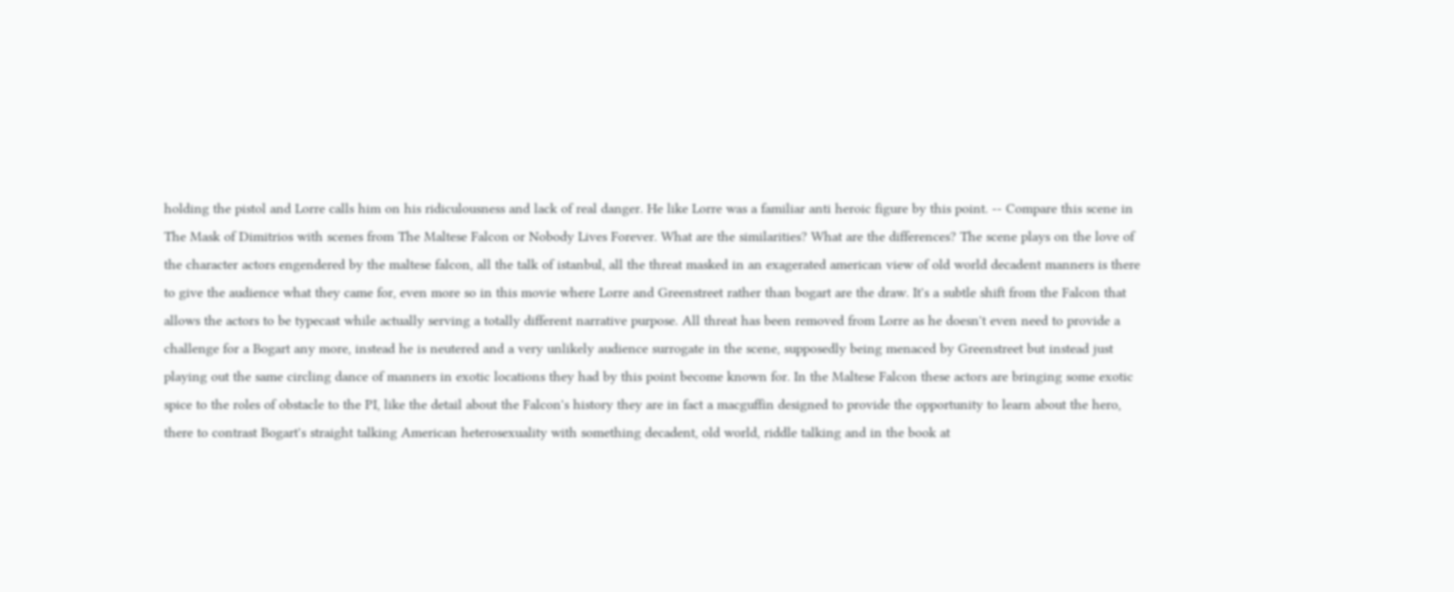holding the pistol and Lorre calls him on his ridiculousness and lack of real danger. He like Lorre was a familiar anti heroic figure by this point. -- Compare this scene in The Mask of Dimitrios with scenes from The Maltese Falcon or Nobody Lives Forever. What are the similarities? What are the differences? The scene plays on the love of the character actors engendered by the maltese falcon, all the talk of istanbul, all the threat masked in an exagerated american view of old world decadent manners is there to give the audience what they came for, even more so in this movie where Lorre and Greenstreet rather than bogart are the draw. It's a subtle shift from the Falcon that allows the actors to be typecast while actually serving a totally different narrative purpose. All threat has been removed from Lorre as he doesn't even need to provide a challenge for a Bogart any more, instead he is neutered and a very unlikely audience surrogate in the scene, supposedly being menaced by Greenstreet but instead just playing out the same circling dance of manners in exotic locations they had by this point become known for. In the Maltese Falcon these actors are bringing some exotic spice to the roles of obstacle to the PI, like the detail about the Falcon's history they are in fact a macguffin designed to provide the opportunity to learn about the hero, there to contrast Bogart's straight talking American heterosexuality with something decadent, old world, riddle talking and in the book at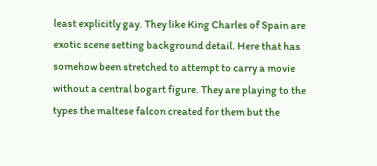least explicitly gay. They like King Charles of Spain are exotic scene setting background detail. Here that has somehow been stretched to attempt to carry a movie without a central bogart figure. They are playing to the types the maltese falcon created for them but the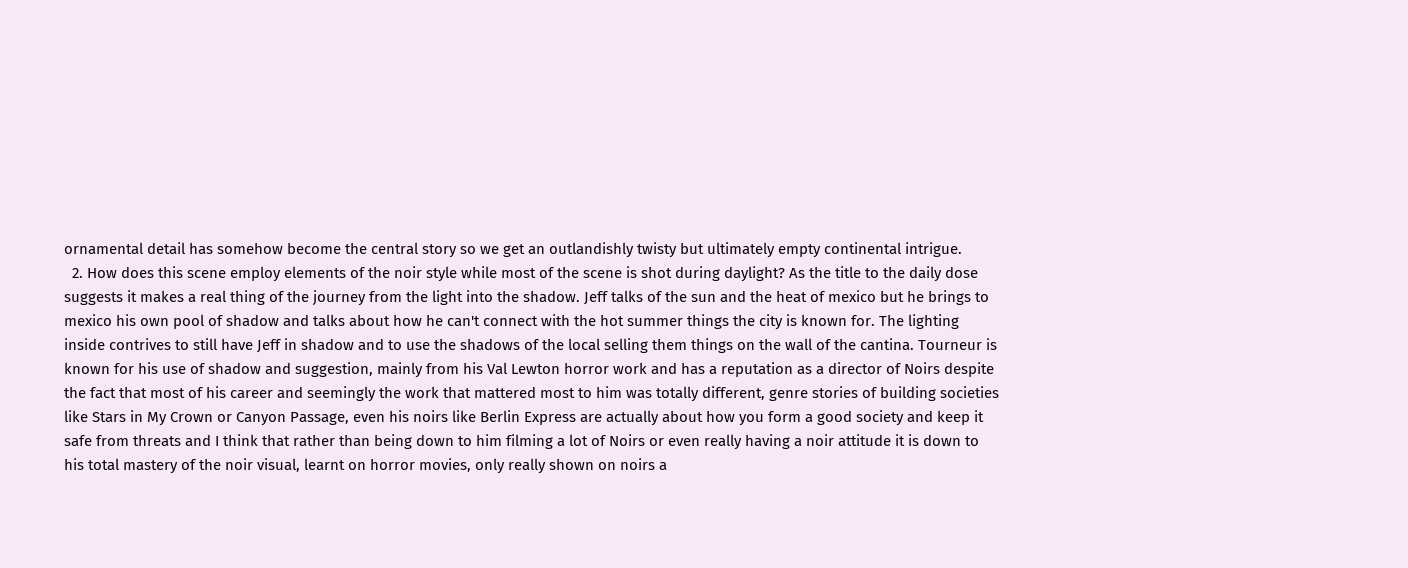ornamental detail has somehow become the central story so we get an outlandishly twisty but ultimately empty continental intrigue.
  2. How does this scene employ elements of the noir style while most of the scene is shot during daylight? As the title to the daily dose suggests it makes a real thing of the journey from the light into the shadow. Jeff talks of the sun and the heat of mexico but he brings to mexico his own pool of shadow and talks about how he can't connect with the hot summer things the city is known for. The lighting inside contrives to still have Jeff in shadow and to use the shadows of the local selling them things on the wall of the cantina. Tourneur is known for his use of shadow and suggestion, mainly from his Val Lewton horror work and has a reputation as a director of Noirs despite the fact that most of his career and seemingly the work that mattered most to him was totally different, genre stories of building societies like Stars in My Crown or Canyon Passage, even his noirs like Berlin Express are actually about how you form a good society and keep it safe from threats and I think that rather than being down to him filming a lot of Noirs or even really having a noir attitude it is down to his total mastery of the noir visual, learnt on horror movies, only really shown on noirs a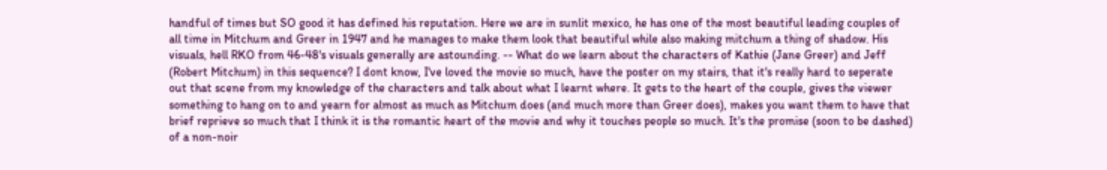handful of times but SO good it has defined his reputation. Here we are in sunlit mexico, he has one of the most beautiful leading couples of all time in Mitchum and Greer in 1947 and he manages to make them look that beautiful while also making mitchum a thing of shadow. His visuals, hell RKO from 46-48's visuals generally are astounding. -- What do we learn about the characters of Kathie (Jane Greer) and Jeff (Robert Mitchum) in this sequence? I dont know, I've loved the movie so much, have the poster on my stairs, that it's really hard to seperate out that scene from my knowledge of the characters and talk about what I learnt where. It gets to the heart of the couple, gives the viewer something to hang on to and yearn for almost as much as Mitchum does (and much more than Greer does), makes you want them to have that brief reprieve so much that I think it is the romantic heart of the movie and why it touches people so much. It's the promise (soon to be dashed) of a non-noir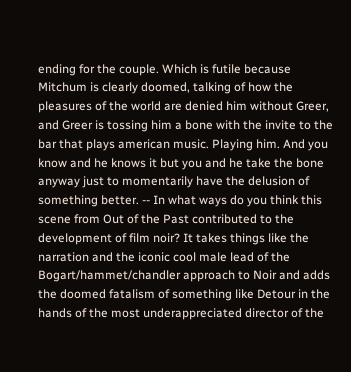ending for the couple. Which is futile because Mitchum is clearly doomed, talking of how the pleasures of the world are denied him without Greer, and Greer is tossing him a bone with the invite to the bar that plays american music. Playing him. And you know and he knows it but you and he take the bone anyway just to momentarily have the delusion of something better. -- In what ways do you think this scene from Out of the Past contributed to the development of film noir? It takes things like the narration and the iconic cool male lead of the Bogart/hammet/chandler approach to Noir and adds the doomed fatalism of something like Detour in the hands of the most underappreciated director of the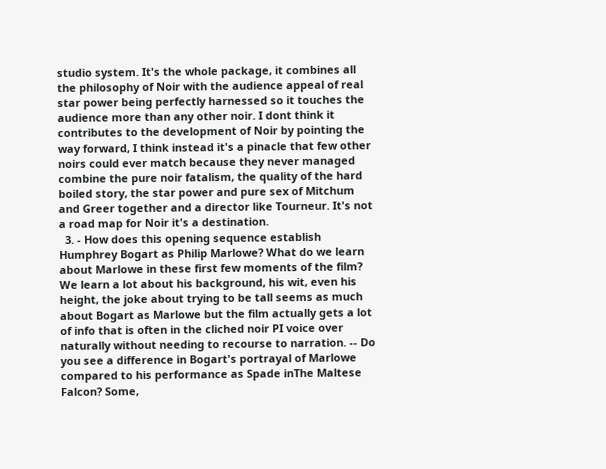studio system. It's the whole package, it combines all the philosophy of Noir with the audience appeal of real star power being perfectly harnessed so it touches the audience more than any other noir. I dont think it contributes to the development of Noir by pointing the way forward, I think instead it's a pinacle that few other noirs could ever match because they never managed combine the pure noir fatalism, the quality of the hard boiled story, the star power and pure sex of Mitchum and Greer together and a director like Tourneur. It's not a road map for Noir it's a destination.
  3. - How does this opening sequence establish Humphrey Bogart as Philip Marlowe? What do we learn about Marlowe in these first few moments of the film? We learn a lot about his background, his wit, even his height, the joke about trying to be tall seems as much about Bogart as Marlowe but the film actually gets a lot of info that is often in the cliched noir PI voice over naturally without needing to recourse to narration. -- Do you see a difference in Bogart's portrayal of Marlowe compared to his performance as Spade inThe Maltese Falcon? Some,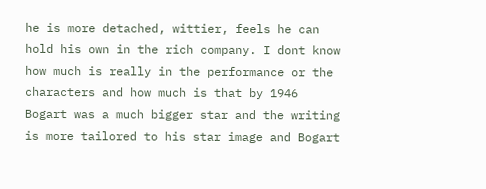he is more detached, wittier, feels he can hold his own in the rich company. I dont know how much is really in the performance or the characters and how much is that by 1946 Bogart was a much bigger star and the writing is more tailored to his star image and Bogart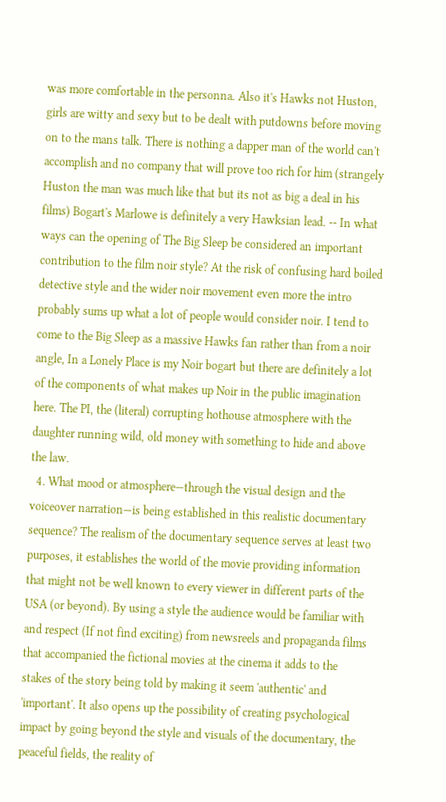was more comfortable in the personna. Also it's Hawks not Huston, girls are witty and sexy but to be dealt with putdowns before moving on to the mans talk. There is nothing a dapper man of the world can't accomplish and no company that will prove too rich for him (strangely Huston the man was much like that but its not as big a deal in his films) Bogart's Marlowe is definitely a very Hawksian lead. -- In what ways can the opening of The Big Sleep be considered an important contribution to the film noir style? At the risk of confusing hard boiled detective style and the wider noir movement even more the intro probably sums up what a lot of people would consider noir. I tend to come to the Big Sleep as a massive Hawks fan rather than from a noir angle, In a Lonely Place is my Noir bogart but there are definitely a lot of the components of what makes up Noir in the public imagination here. The PI, the (literal) corrupting hothouse atmosphere with the daughter running wild, old money with something to hide and above the law.
  4. What mood or atmosphere—through the visual design and the voiceover narration—is being established in this realistic documentary sequence? The realism of the documentary sequence serves at least two purposes, it establishes the world of the movie providing information that might not be well known to every viewer in different parts of the USA (or beyond). By using a style the audience would be familiar with and respect (If not find exciting) from newsreels and propaganda films that accompanied the fictional movies at the cinema it adds to the stakes of the story being told by making it seem 'authentic' and 'important'. It also opens up the possibility of creating psychological impact by going beyond the style and visuals of the documentary, the peaceful fields, the reality of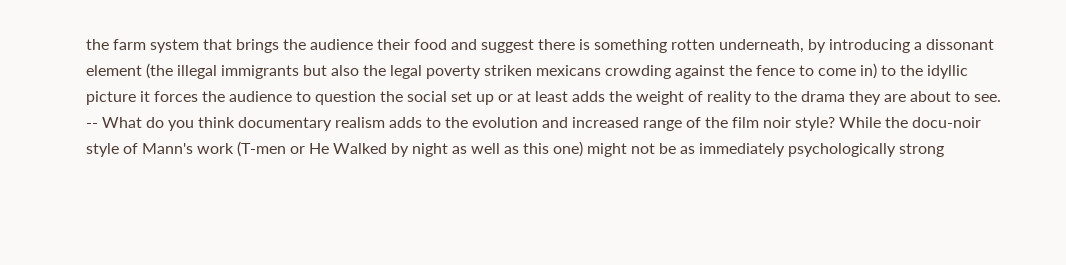the farm system that brings the audience their food and suggest there is something rotten underneath, by introducing a dissonant element (the illegal immigrants but also the legal poverty striken mexicans crowding against the fence to come in) to the idyllic picture it forces the audience to question the social set up or at least adds the weight of reality to the drama they are about to see. -- What do you think documentary realism adds to the evolution and increased range of the film noir style? While the docu-noir style of Mann's work (T-men or He Walked by night as well as this one) might not be as immediately psychologically strong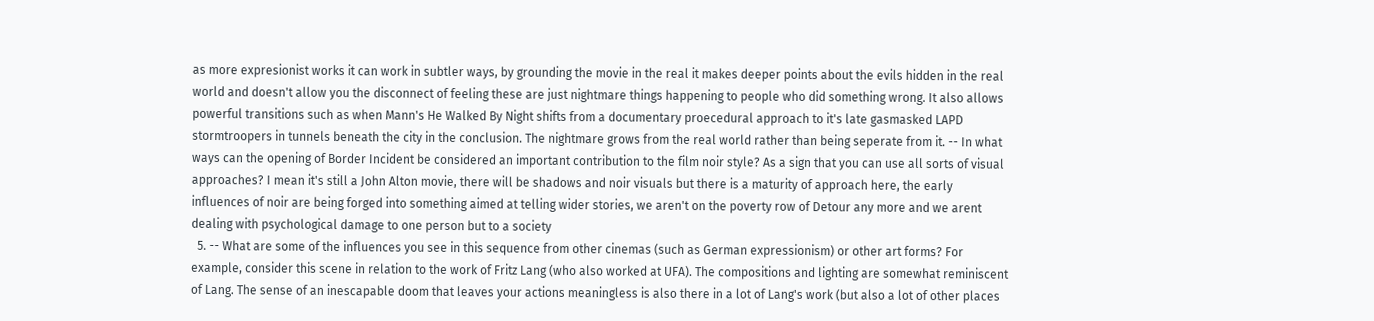as more expresionist works it can work in subtler ways, by grounding the movie in the real it makes deeper points about the evils hidden in the real world and doesn't allow you the disconnect of feeling these are just nightmare things happening to people who did something wrong. It also allows powerful transitions such as when Mann's He Walked By Night shifts from a documentary proecedural approach to it's late gasmasked LAPD stormtroopers in tunnels beneath the city in the conclusion. The nightmare grows from the real world rather than being seperate from it. -- In what ways can the opening of Border Incident be considered an important contribution to the film noir style? As a sign that you can use all sorts of visual approaches? I mean it's still a John Alton movie, there will be shadows and noir visuals but there is a maturity of approach here, the early influences of noir are being forged into something aimed at telling wider stories, we aren't on the poverty row of Detour any more and we arent dealing with psychological damage to one person but to a society
  5. -- What are some of the influences you see in this sequence from other cinemas (such as German expressionism) or other art forms? For example, consider this scene in relation to the work of Fritz Lang (who also worked at UFA). The compositions and lighting are somewhat reminiscent of Lang. The sense of an inescapable doom that leaves your actions meaningless is also there in a lot of Lang's work (but also a lot of other places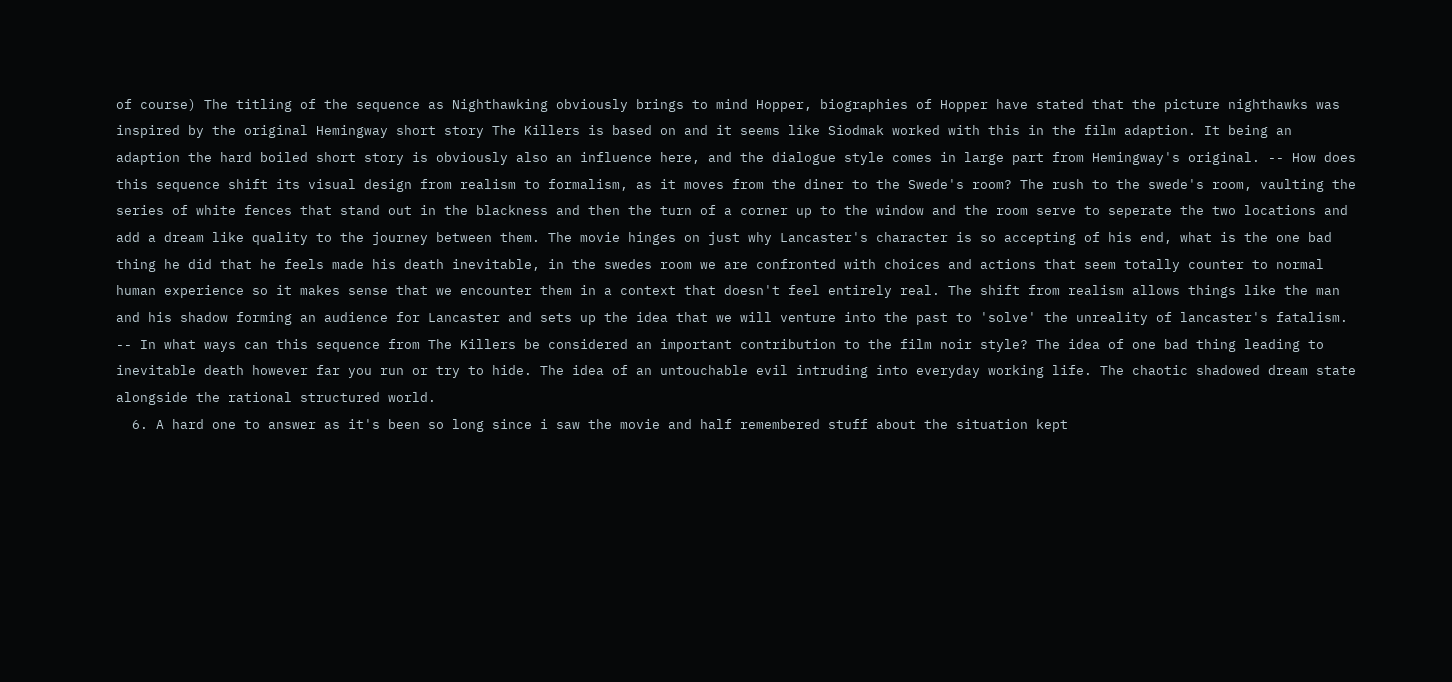of course) The titling of the sequence as Nighthawking obviously brings to mind Hopper, biographies of Hopper have stated that the picture nighthawks was inspired by the original Hemingway short story The Killers is based on and it seems like Siodmak worked with this in the film adaption. It being an adaption the hard boiled short story is obviously also an influence here, and the dialogue style comes in large part from Hemingway's original. -- How does this sequence shift its visual design from realism to formalism, as it moves from the diner to the Swede's room? The rush to the swede's room, vaulting the series of white fences that stand out in the blackness and then the turn of a corner up to the window and the room serve to seperate the two locations and add a dream like quality to the journey between them. The movie hinges on just why Lancaster's character is so accepting of his end, what is the one bad thing he did that he feels made his death inevitable, in the swedes room we are confronted with choices and actions that seem totally counter to normal human experience so it makes sense that we encounter them in a context that doesn't feel entirely real. The shift from realism allows things like the man and his shadow forming an audience for Lancaster and sets up the idea that we will venture into the past to 'solve' the unreality of lancaster's fatalism. -- In what ways can this sequence from The Killers be considered an important contribution to the film noir style? The idea of one bad thing leading to inevitable death however far you run or try to hide. The idea of an untouchable evil intruding into everyday working life. The chaotic shadowed dream state alongside the rational structured world.
  6. A hard one to answer as it's been so long since i saw the movie and half remembered stuff about the situation kept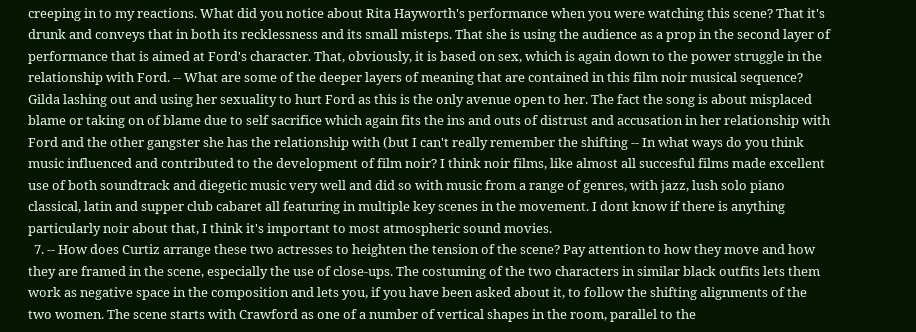creeping in to my reactions. What did you notice about Rita Hayworth's performance when you were watching this scene? That it's drunk and conveys that in both its recklessness and its small misteps. That she is using the audience as a prop in the second layer of performance that is aimed at Ford's character. That, obviously, it is based on sex, which is again down to the power struggle in the relationship with Ford. -- What are some of the deeper layers of meaning that are contained in this film noir musical sequence? Gilda lashing out and using her sexuality to hurt Ford as this is the only avenue open to her. The fact the song is about misplaced blame or taking on of blame due to self sacrifice which again fits the ins and outs of distrust and accusation in her relationship with Ford and the other gangster she has the relationship with (but I can't really remember the shifting -- In what ways do you think music influenced and contributed to the development of film noir? I think noir films, like almost all succesful films made excellent use of both soundtrack and diegetic music very well and did so with music from a range of genres, with jazz, lush solo piano classical, latin and supper club cabaret all featuring in multiple key scenes in the movement. I dont know if there is anything particularly noir about that, I think it's important to most atmospheric sound movies.
  7. -- How does Curtiz arrange these two actresses to heighten the tension of the scene? Pay attention to how they move and how they are framed in the scene, especially the use of close-ups. The costuming of the two characters in similar black outfits lets them work as negative space in the composition and lets you, if you have been asked about it, to follow the shifting alignments of the two women. The scene starts with Crawford as one of a number of vertical shapes in the room, parallel to the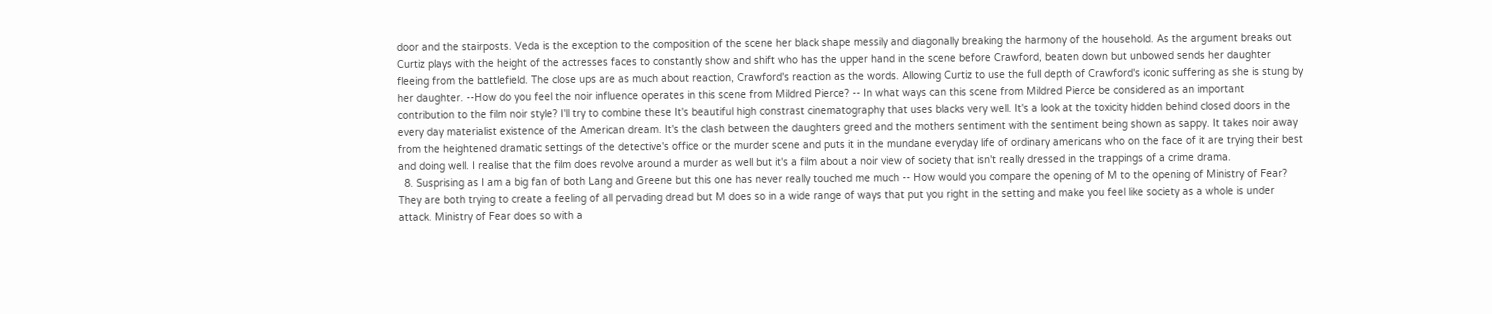door and the stairposts. Veda is the exception to the composition of the scene her black shape messily and diagonally breaking the harmony of the household. As the argument breaks out Curtiz plays with the height of the actresses faces to constantly show and shift who has the upper hand in the scene before Crawford, beaten down but unbowed sends her daughter fleeing from the battlefield. The close ups are as much about reaction, Crawford's reaction as the words. Allowing Curtiz to use the full depth of Crawford's iconic suffering as she is stung by her daughter. --How do you feel the noir influence operates in this scene from Mildred Pierce? -- In what ways can this scene from Mildred Pierce be considered as an important contribution to the film noir style? I'll try to combine these It's beautiful high constrast cinematography that uses blacks very well. It's a look at the toxicity hidden behind closed doors in the every day materialist existence of the American dream. It's the clash between the daughters greed and the mothers sentiment with the sentiment being shown as sappy. It takes noir away from the heightened dramatic settings of the detective's office or the murder scene and puts it in the mundane everyday life of ordinary americans who on the face of it are trying their best and doing well. I realise that the film does revolve around a murder as well but it's a film about a noir view of society that isn't really dressed in the trappings of a crime drama.
  8. Susprising as I am a big fan of both Lang and Greene but this one has never really touched me much -- How would you compare the opening of M to the opening of Ministry of Fear? They are both trying to create a feeling of all pervading dread but M does so in a wide range of ways that put you right in the setting and make you feel like society as a whole is under attack. Ministry of Fear does so with a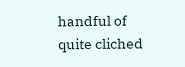handful of quite cliched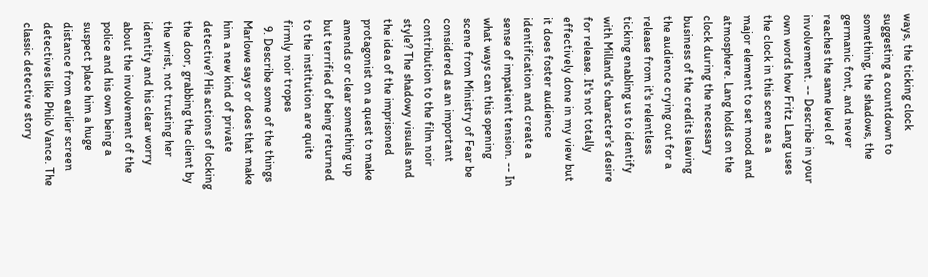ways, the ticking clock suggesting a countdown to something, the shadows, the germanic font, and never reaches the same level of involvement. -- Describe in your own words how Fritz Lang uses the clock in this scene as a major element to set mood and atmosphere. Lang holds on the clock during the necessary business of the credits leaving the audience crying out for a release from it's relentless ticking enabling us to identify with Milland's character's desire for release. It's not totally effectively done in my view but it does foster audience identification and create a sense of impatient tension. -- In what ways can this opening scene from Ministry of Fear be considered as an important contribution to the film noir style? The shadowy visuals and the idea of the imprisoned protagonist on a quest to make amends or clear something up but terrified of being returned to the institution are quite firmly noir tropes
  9. Describe some of the things Marlowe says or does that make him a new kind of private detective? His actions of locking the door, grabbing the client by the wrist, not trusting her identity and his clear worry about the involvement of the police and his own being a suspect place him a huge distance from earlier screen detectives like Philo Vance. The classic detective story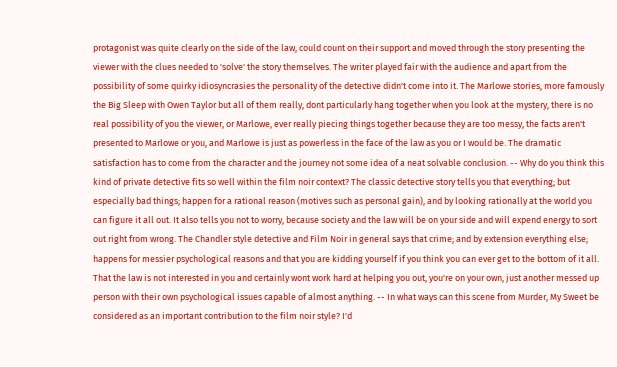protagonist was quite clearly on the side of the law, could count on their support and moved through the story presenting the viewer with the clues needed to 'solve' the story themselves. The writer played fair with the audience and apart from the possibility of some quirky idiosyncrasies the personality of the detective didn't come into it. The Marlowe stories, more famously the Big Sleep with Owen Taylor but all of them really, dont particularly hang together when you look at the mystery, there is no real possibility of you the viewer, or Marlowe, ever really piecing things together because they are too messy, the facts aren't presented to Marlowe or you, and Marlowe is just as powerless in the face of the law as you or I would be. The dramatic satisfaction has to come from the character and the journey not some idea of a neat solvable conclusion. -- Why do you think this kind of private detective fits so well within the film noir context? The classic detective story tells you that everything; but especially bad things; happen for a rational reason (motives such as personal gain), and by looking rationally at the world you can figure it all out. It also tells you not to worry, because society and the law will be on your side and will expend energy to sort out right from wrong. The Chandler style detective and Film Noir in general says that crime; and by extension everything else; happens for messier psychological reasons and that you are kidding yourself if you think you can ever get to the bottom of it all. That the law is not interested in you and certainly wont work hard at helping you out, you're on your own, just another messed up person with their own psychological issues capable of almost anything. -- In what ways can this scene from Murder, My Sweet be considered as an important contribution to the film noir style? I'd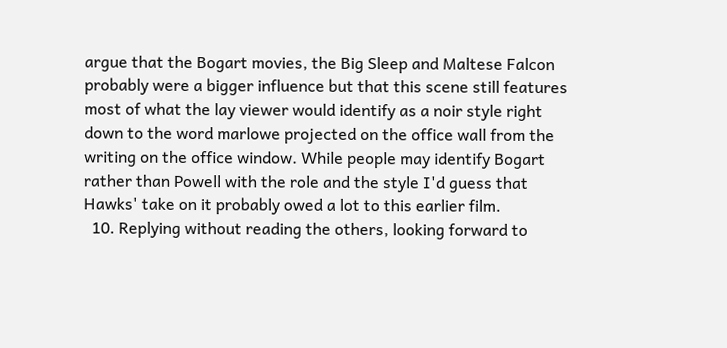argue that the Bogart movies, the Big Sleep and Maltese Falcon probably were a bigger influence but that this scene still features most of what the lay viewer would identify as a noir style right down to the word marlowe projected on the office wall from the writing on the office window. While people may identify Bogart rather than Powell with the role and the style I'd guess that Hawks' take on it probably owed a lot to this earlier film.
  10. Replying without reading the others, looking forward to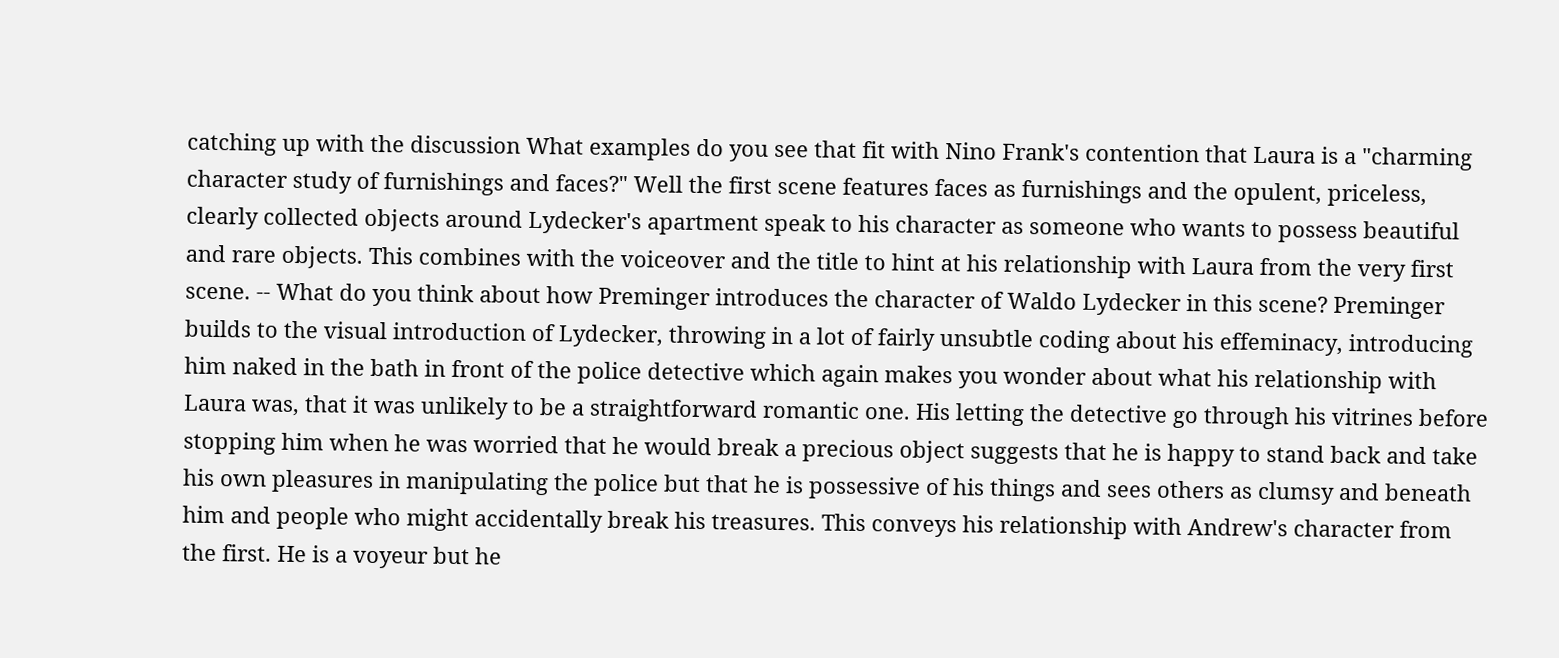catching up with the discussion What examples do you see that fit with Nino Frank's contention that Laura is a "charming character study of furnishings and faces?" Well the first scene features faces as furnishings and the opulent, priceless, clearly collected objects around Lydecker's apartment speak to his character as someone who wants to possess beautiful and rare objects. This combines with the voiceover and the title to hint at his relationship with Laura from the very first scene. -- What do you think about how Preminger introduces the character of Waldo Lydecker in this scene? Preminger builds to the visual introduction of Lydecker, throwing in a lot of fairly unsubtle coding about his effeminacy, introducing him naked in the bath in front of the police detective which again makes you wonder about what his relationship with Laura was, that it was unlikely to be a straightforward romantic one. His letting the detective go through his vitrines before stopping him when he was worried that he would break a precious object suggests that he is happy to stand back and take his own pleasures in manipulating the police but that he is possessive of his things and sees others as clumsy and beneath him and people who might accidentally break his treasures. This conveys his relationship with Andrew's character from the first. He is a voyeur but he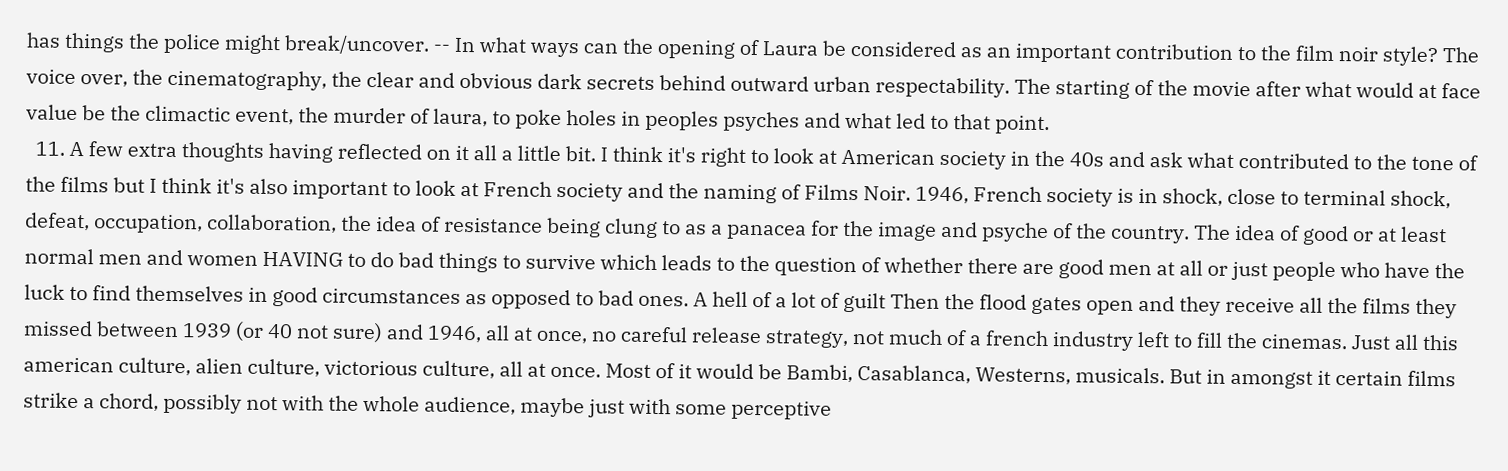has things the police might break/uncover. -- In what ways can the opening of Laura be considered as an important contribution to the film noir style? The voice over, the cinematography, the clear and obvious dark secrets behind outward urban respectability. The starting of the movie after what would at face value be the climactic event, the murder of laura, to poke holes in peoples psyches and what led to that point.
  11. A few extra thoughts having reflected on it all a little bit. I think it's right to look at American society in the 40s and ask what contributed to the tone of the films but I think it's also important to look at French society and the naming of Films Noir. 1946, French society is in shock, close to terminal shock, defeat, occupation, collaboration, the idea of resistance being clung to as a panacea for the image and psyche of the country. The idea of good or at least normal men and women HAVING to do bad things to survive which leads to the question of whether there are good men at all or just people who have the luck to find themselves in good circumstances as opposed to bad ones. A hell of a lot of guilt Then the flood gates open and they receive all the films they missed between 1939 (or 40 not sure) and 1946, all at once, no careful release strategy, not much of a french industry left to fill the cinemas. Just all this american culture, alien culture, victorious culture, all at once. Most of it would be Bambi, Casablanca, Westerns, musicals. But in amongst it certain films strike a chord, possibly not with the whole audience, maybe just with some perceptive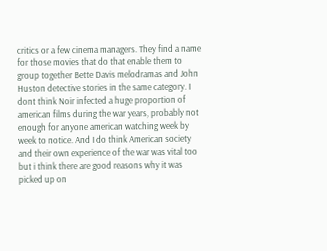critics or a few cinema managers. They find a name for those movies that do that enable them to group together Bette Davis melodramas and John Huston detective stories in the same category. I dont think Noir infected a huge proportion of american films during the war years, probably not enough for anyone american watching week by week to notice. And I do think American society and their own experience of the war was vital too but i think there are good reasons why it was picked up on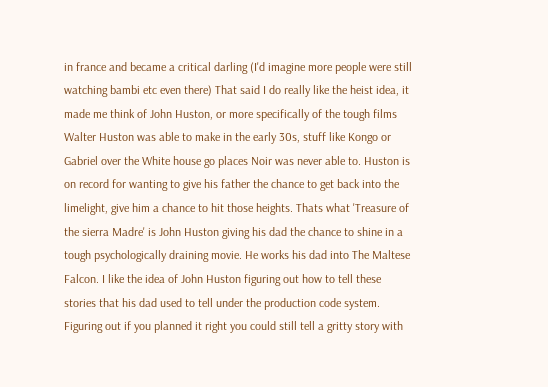in france and became a critical darling (I'd imagine more people were still watching bambi etc even there) That said I do really like the heist idea, it made me think of John Huston, or more specifically of the tough films Walter Huston was able to make in the early 30s, stuff like Kongo or Gabriel over the White house go places Noir was never able to. Huston is on record for wanting to give his father the chance to get back into the limelight, give him a chance to hit those heights. Thats what 'Treasure of the sierra Madre' is John Huston giving his dad the chance to shine in a tough psychologically draining movie. He works his dad into The Maltese Falcon. I like the idea of John Huston figuring out how to tell these stories that his dad used to tell under the production code system. Figuring out if you planned it right you could still tell a gritty story with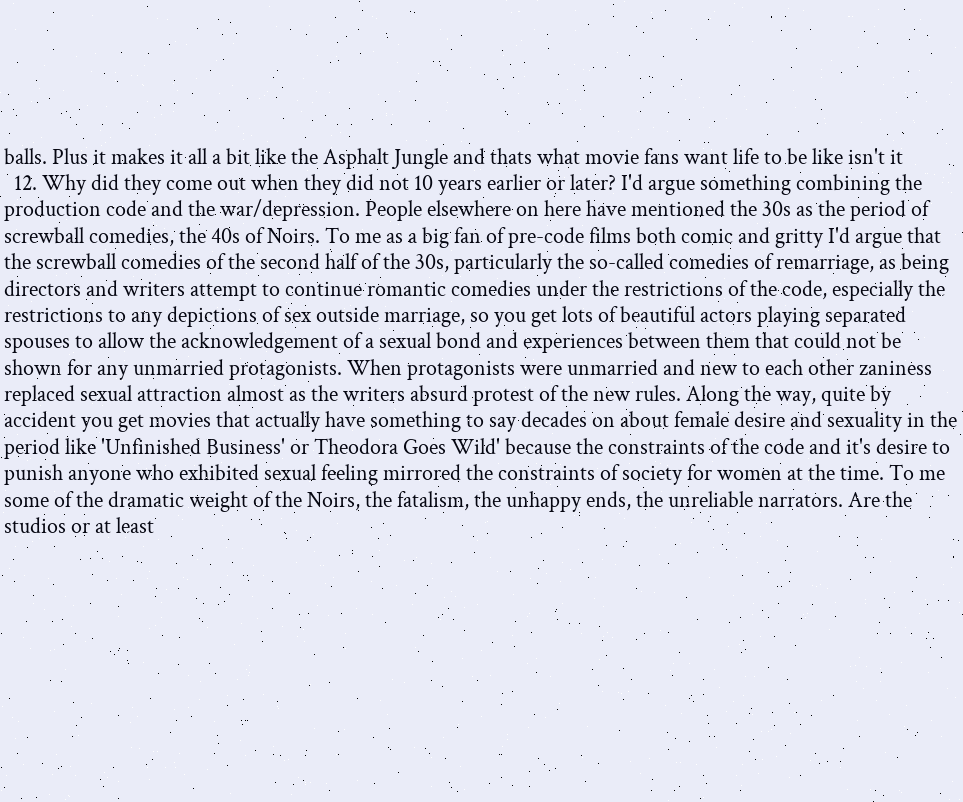balls. Plus it makes it all a bit like the Asphalt Jungle and thats what movie fans want life to be like isn't it
  12. Why did they come out when they did not 10 years earlier or later? I'd argue something combining the production code and the war/depression. People elsewhere on here have mentioned the 30s as the period of screwball comedies, the 40s of Noirs. To me as a big fan of pre-code films both comic and gritty I'd argue that the screwball comedies of the second half of the 30s, particularly the so-called comedies of remarriage, as being directors and writers attempt to continue romantic comedies under the restrictions of the code, especially the restrictions to any depictions of sex outside marriage, so you get lots of beautiful actors playing separated spouses to allow the acknowledgement of a sexual bond and experiences between them that could not be shown for any unmarried protagonists. When protagonists were unmarried and new to each other zaniness replaced sexual attraction almost as the writers absurd protest of the new rules. Along the way, quite by accident you get movies that actually have something to say decades on about female desire and sexuality in the period like 'Unfinished Business' or Theodora Goes Wild' because the constraints of the code and it's desire to punish anyone who exhibited sexual feeling mirrored the constraints of society for women at the time. To me some of the dramatic weight of the Noirs, the fatalism, the unhappy ends, the unreliable narrators. Are the studios or at least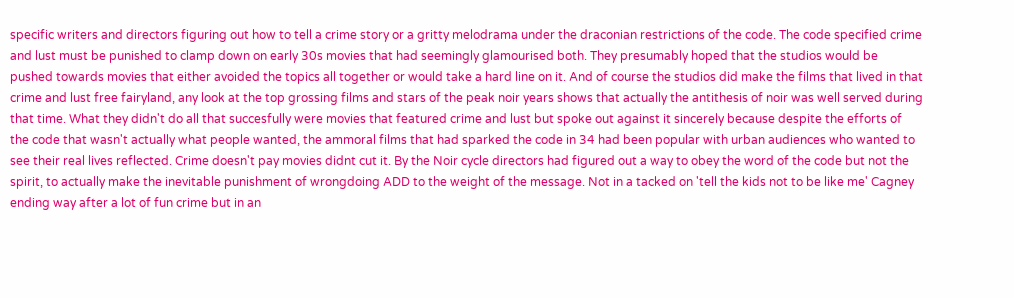specific writers and directors figuring out how to tell a crime story or a gritty melodrama under the draconian restrictions of the code. The code specified crime and lust must be punished to clamp down on early 30s movies that had seemingly glamourised both. They presumably hoped that the studios would be pushed towards movies that either avoided the topics all together or would take a hard line on it. And of course the studios did make the films that lived in that crime and lust free fairyland, any look at the top grossing films and stars of the peak noir years shows that actually the antithesis of noir was well served during that time. What they didn't do all that succesfully were movies that featured crime and lust but spoke out against it sincerely because despite the efforts of the code that wasn't actually what people wanted, the ammoral films that had sparked the code in 34 had been popular with urban audiences who wanted to see their real lives reflected. Crime doesn't pay movies didnt cut it. By the Noir cycle directors had figured out a way to obey the word of the code but not the spirit, to actually make the inevitable punishment of wrongdoing ADD to the weight of the message. Not in a tacked on 'tell the kids not to be like me' Cagney ending way after a lot of fun crime but in an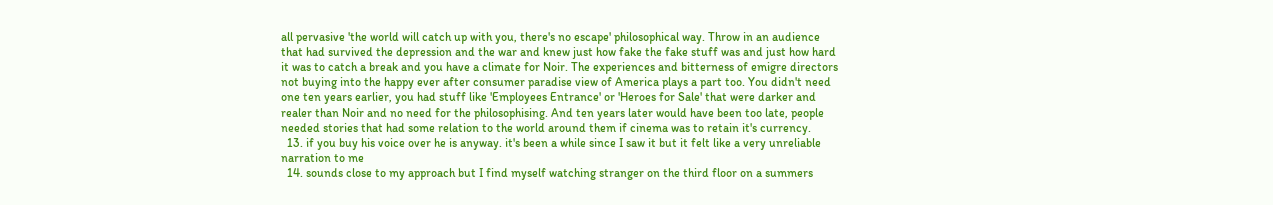all pervasive 'the world will catch up with you, there's no escape' philosophical way. Throw in an audience that had survived the depression and the war and knew just how fake the fake stuff was and just how hard it was to catch a break and you have a climate for Noir. The experiences and bitterness of emigre directors not buying into the happy ever after consumer paradise view of America plays a part too. You didn't need one ten years earlier, you had stuff like 'Employees Entrance' or 'Heroes for Sale' that were darker and realer than Noir and no need for the philosophising. And ten years later would have been too late, people needed stories that had some relation to the world around them if cinema was to retain it's currency.
  13. if you buy his voice over he is anyway. it's been a while since I saw it but it felt like a very unreliable narration to me
  14. sounds close to my approach but I find myself watching stranger on the third floor on a summers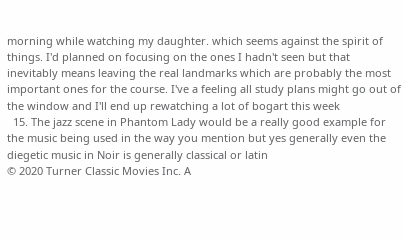morning while watching my daughter. which seems against the spirit of things. I'd planned on focusing on the ones I hadn't seen but that inevitably means leaving the real landmarks which are probably the most important ones for the course. I've a feeling all study plans might go out of the window and I'll end up rewatching a lot of bogart this week
  15. The jazz scene in Phantom Lady would be a really good example for the music being used in the way you mention but yes generally even the diegetic music in Noir is generally classical or latin
© 2020 Turner Classic Movies Inc. A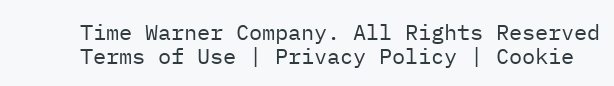Time Warner Company. All Rights Reserved Terms of Use | Privacy Policy | Cookie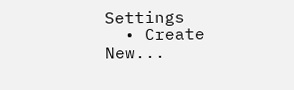Settings
  • Create New...